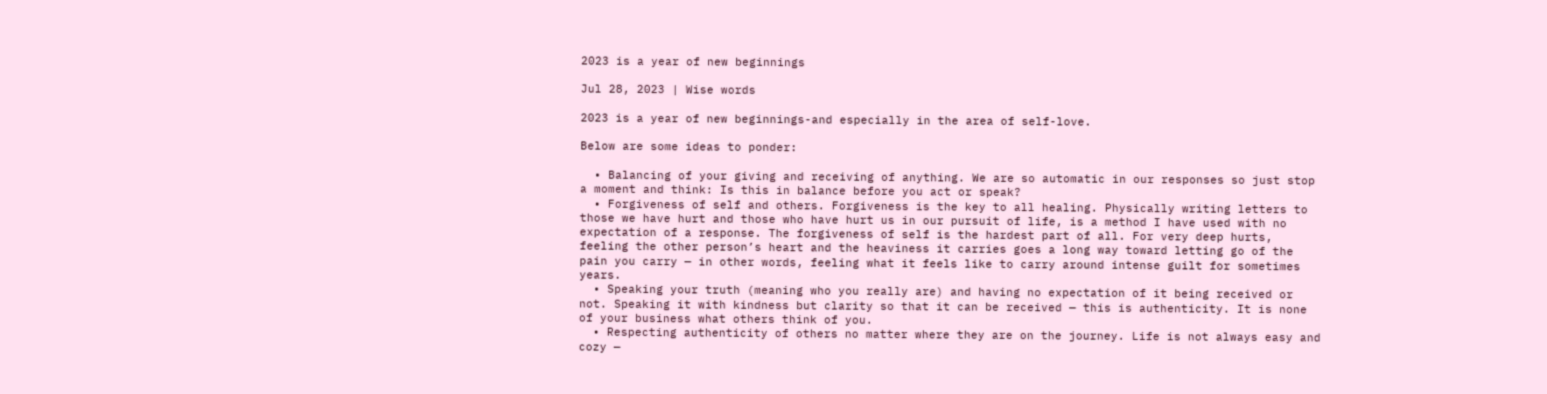2023 is a year of new beginnings

Jul 28, 2023 | Wise words

2023 is a year of new beginnings-and especially in the area of self-love.

Below are some ideas to ponder:

  • Balancing of your giving and receiving of anything. We are so automatic in our responses so just stop a moment and think: Is this in balance before you act or speak?
  • Forgiveness of self and others. Forgiveness is the key to all healing. Physically writing letters to those we have hurt and those who have hurt us in our pursuit of life, is a method I have used with no expectation of a response. The forgiveness of self is the hardest part of all. For very deep hurts, feeling the other person’s heart and the heaviness it carries goes a long way toward letting go of the pain you carry — in other words, feeling what it feels like to carry around intense guilt for sometimes years.
  • Speaking your truth (meaning who you really are) and having no expectation of it being received or not. Speaking it with kindness but clarity so that it can be received — this is authenticity. It is none of your business what others think of you.
  • Respecting authenticity of others no matter where they are on the journey. Life is not always easy and cozy —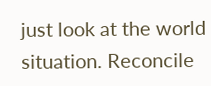just look at the world situation. Reconcile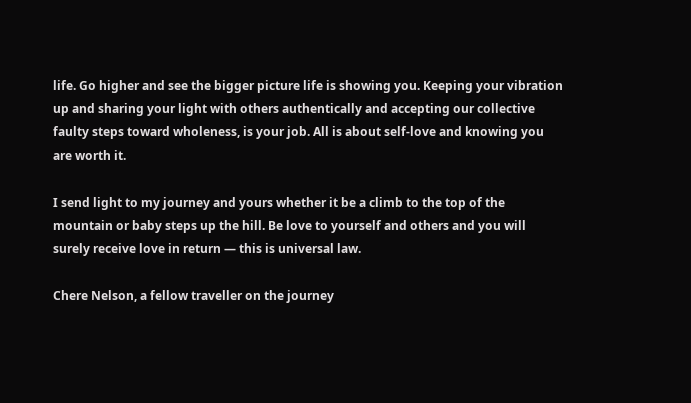life. Go higher and see the bigger picture life is showing you. Keeping your vibration up and sharing your light with others authentically and accepting our collective faulty steps toward wholeness, is your job. All is about self-love and knowing you are worth it.

I send light to my journey and yours whether it be a climb to the top of the mountain or baby steps up the hill. Be love to yourself and others and you will surely receive love in return — this is universal law.

Chere Nelson, a fellow traveller on the journey